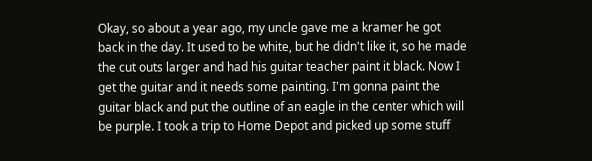Okay, so about a year ago, my uncle gave me a kramer he got back in the day. It used to be white, but he didn't like it, so he made the cut outs larger and had his guitar teacher paint it black. Now I get the guitar and it needs some painting. I'm gonna paint the guitar black and put the outline of an eagle in the center which will be purple. I took a trip to Home Depot and picked up some stuff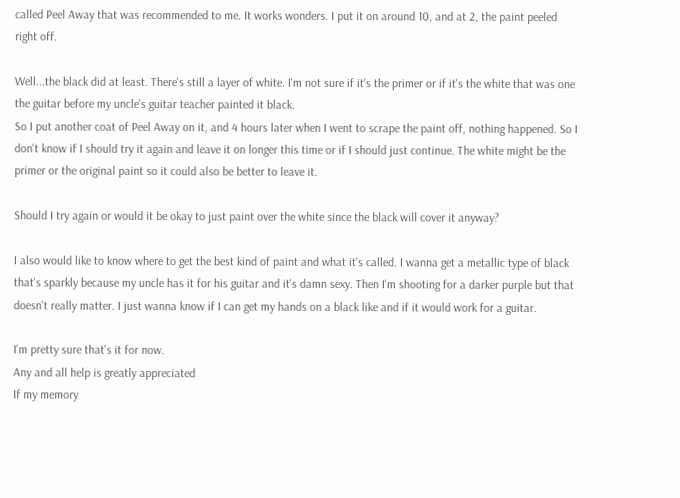called Peel Away that was recommended to me. It works wonders. I put it on around 10, and at 2, the paint peeled right off.

Well...the black did at least. There's still a layer of white. I'm not sure if it's the primer or if it's the white that was one the guitar before my uncle's guitar teacher painted it black.
So I put another coat of Peel Away on it, and 4 hours later when I went to scrape the paint off, nothing happened. So I don't know if I should try it again and leave it on longer this time or if I should just continue. The white might be the primer or the original paint so it could also be better to leave it.

Should I try again or would it be okay to just paint over the white since the black will cover it anyway?

I also would like to know where to get the best kind of paint and what it's called. I wanna get a metallic type of black that's sparkly because my uncle has it for his guitar and it's damn sexy. Then I'm shooting for a darker purple but that doesn't really matter. I just wanna know if I can get my hands on a black like and if it would work for a guitar.

I'm pretty sure that's it for now.
Any and all help is greatly appreciated
If my memory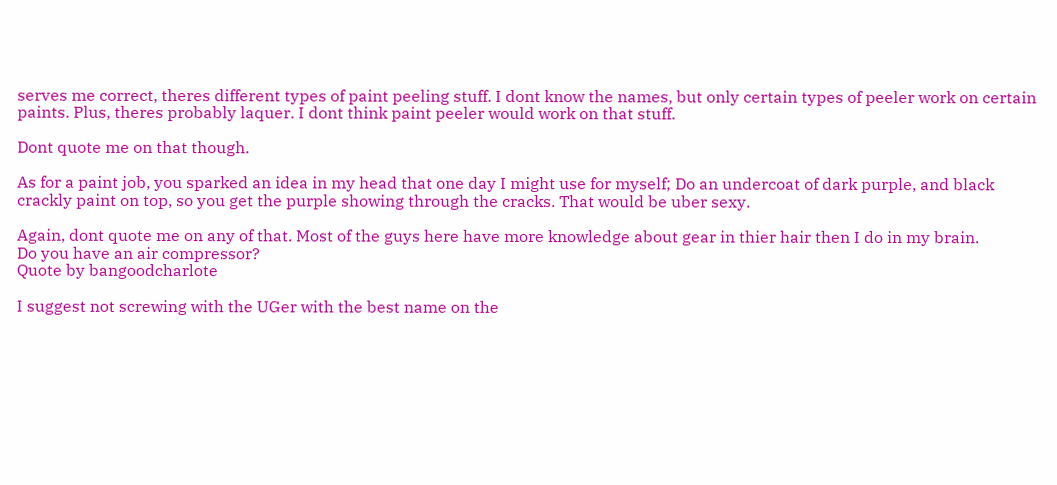serves me correct, theres different types of paint peeling stuff. I dont know the names, but only certain types of peeler work on certain paints. Plus, theres probably laquer. I dont think paint peeler would work on that stuff.

Dont quote me on that though.

As for a paint job, you sparked an idea in my head that one day I might use for myself; Do an undercoat of dark purple, and black crackly paint on top, so you get the purple showing through the cracks. That would be uber sexy.

Again, dont quote me on any of that. Most of the guys here have more knowledge about gear in thier hair then I do in my brain.
Do you have an air compressor?
Quote by bangoodcharlote

I suggest not screwing with the UGer with the best name on the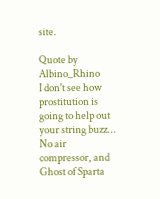site.

Quote by Albino_Rhino
I don't see how prostitution is going to help out your string buzz...
No air compressor, and Ghost of Sparta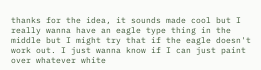thanks for the idea, it sounds made cool but I really wanna have an eagle type thing in the middle but I might try that if the eagle doesn't work out. I just wanna know if I can just paint over whatever white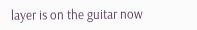layer is on the guitar now